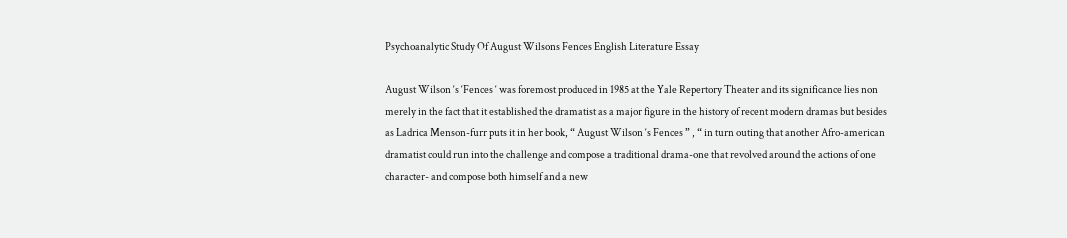Psychoanalytic Study Of August Wilsons Fences English Literature Essay

August Wilson ‘s ‘Fences ‘ was foremost produced in 1985 at the Yale Repertory Theater and its significance lies non merely in the fact that it established the dramatist as a major figure in the history of recent modern dramas but besides as Ladrica Menson-furr puts it in her book, “ August Wilson ‘s Fences ” , “ in turn outing that another Afro-american dramatist could run into the challenge and compose a traditional drama-one that revolved around the actions of one character- and compose both himself and a new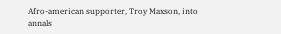Afro-american supporter, Troy Maxson, into annals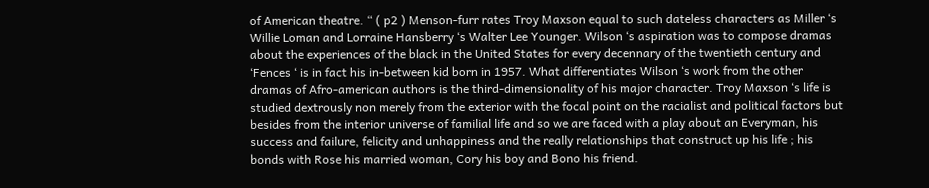of American theatre. “ ( p2 ) Menson-furr rates Troy Maxson equal to such dateless characters as Miller ‘s Willie Loman and Lorraine Hansberry ‘s Walter Lee Younger. Wilson ‘s aspiration was to compose dramas about the experiences of the black in the United States for every decennary of the twentieth century and ‘Fences ‘ is in fact his in-between kid born in 1957. What differentiates Wilson ‘s work from the other dramas of Afro-american authors is the third-dimensionality of his major character. Troy Maxson ‘s life is studied dextrously non merely from the exterior with the focal point on the racialist and political factors but besides from the interior universe of familial life and so we are faced with a play about an Everyman, his success and failure, felicity and unhappiness and the really relationships that construct up his life ; his bonds with Rose his married woman, Cory his boy and Bono his friend.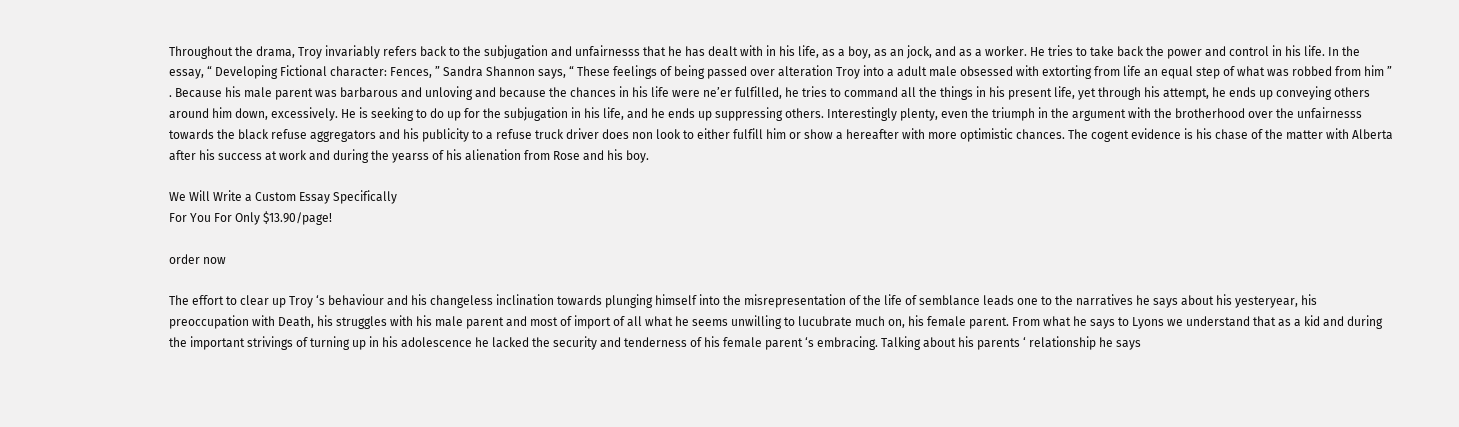Throughout the drama, Troy invariably refers back to the subjugation and unfairnesss that he has dealt with in his life, as a boy, as an jock, and as a worker. He tries to take back the power and control in his life. In the essay, “ Developing Fictional character: Fences, ” Sandra Shannon says, “ These feelings of being passed over alteration Troy into a adult male obsessed with extorting from life an equal step of what was robbed from him ” . Because his male parent was barbarous and unloving and because the chances in his life were ne’er fulfilled, he tries to command all the things in his present life, yet through his attempt, he ends up conveying others around him down, excessively. He is seeking to do up for the subjugation in his life, and he ends up suppressing others. Interestingly plenty, even the triumph in the argument with the brotherhood over the unfairnesss towards the black refuse aggregators and his publicity to a refuse truck driver does non look to either fulfill him or show a hereafter with more optimistic chances. The cogent evidence is his chase of the matter with Alberta after his success at work and during the yearss of his alienation from Rose and his boy.

We Will Write a Custom Essay Specifically
For You For Only $13.90/page!

order now

The effort to clear up Troy ‘s behaviour and his changeless inclination towards plunging himself into the misrepresentation of the life of semblance leads one to the narratives he says about his yesteryear, his preoccupation with Death, his struggles with his male parent and most of import of all what he seems unwilling to lucubrate much on, his female parent. From what he says to Lyons we understand that as a kid and during the important strivings of turning up in his adolescence he lacked the security and tenderness of his female parent ‘s embracing. Talking about his parents ‘ relationship he says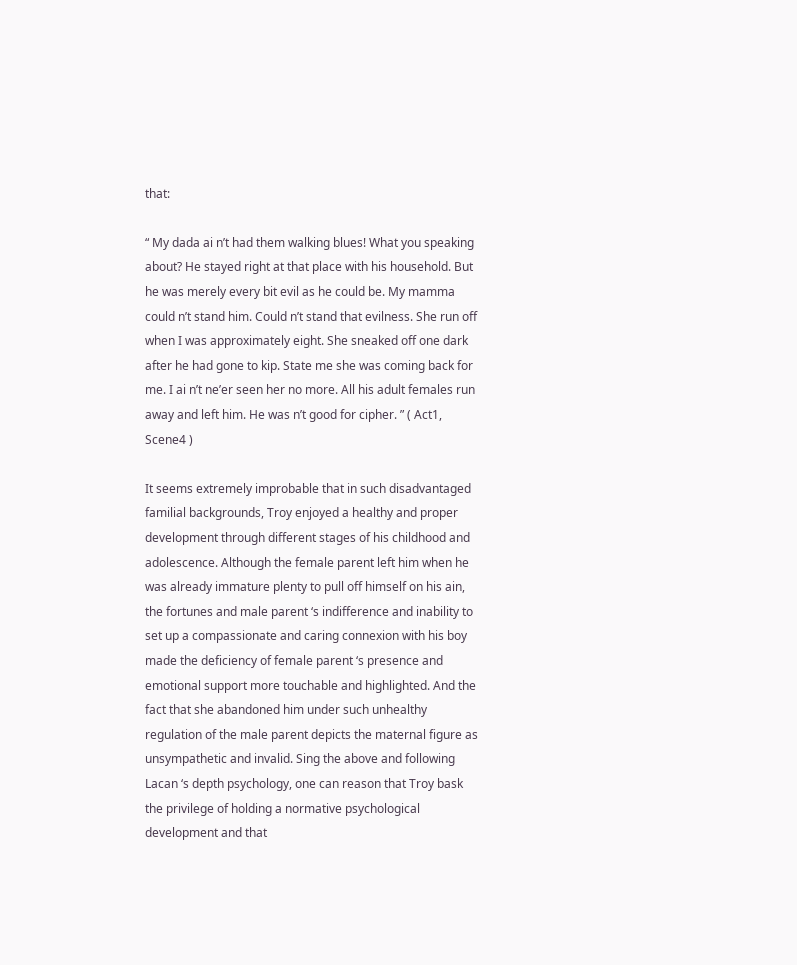that:

“ My dada ai n’t had them walking blues! What you speaking about? He stayed right at that place with his household. But he was merely every bit evil as he could be. My mamma could n’t stand him. Could n’t stand that evilness. She run off when I was approximately eight. She sneaked off one dark after he had gone to kip. State me she was coming back for me. I ai n’t ne’er seen her no more. All his adult females run away and left him. He was n’t good for cipher. ” ( Act1, Scene4 )

It seems extremely improbable that in such disadvantaged familial backgrounds, Troy enjoyed a healthy and proper development through different stages of his childhood and adolescence. Although the female parent left him when he was already immature plenty to pull off himself on his ain, the fortunes and male parent ‘s indifference and inability to set up a compassionate and caring connexion with his boy made the deficiency of female parent ‘s presence and emotional support more touchable and highlighted. And the fact that she abandoned him under such unhealthy regulation of the male parent depicts the maternal figure as unsympathetic and invalid. Sing the above and following Lacan ‘s depth psychology, one can reason that Troy bask the privilege of holding a normative psychological development and that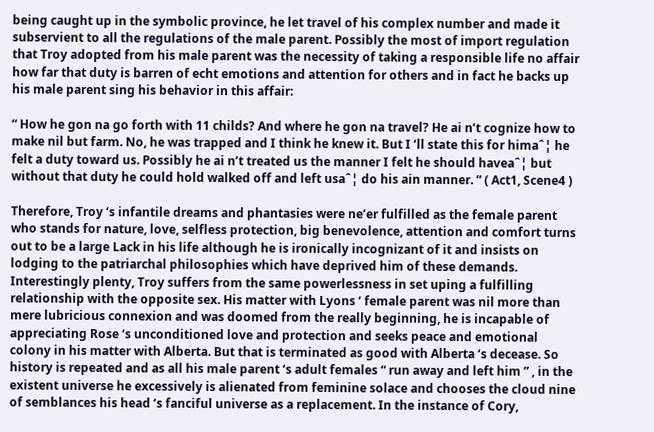being caught up in the symbolic province, he let travel of his complex number and made it subservient to all the regulations of the male parent. Possibly the most of import regulation that Troy adopted from his male parent was the necessity of taking a responsible life no affair how far that duty is barren of echt emotions and attention for others and in fact he backs up his male parent sing his behavior in this affair:

“ How he gon na go forth with 11 childs? And where he gon na travel? He ai n’t cognize how to make nil but farm. No, he was trapped and I think he knew it. But I ‘ll state this for himaˆ¦ he felt a duty toward us. Possibly he ai n’t treated us the manner I felt he should haveaˆ¦ but without that duty he could hold walked off and left usaˆ¦ do his ain manner. ” ( Act1, Scene4 )

Therefore, Troy ‘s infantile dreams and phantasies were ne’er fulfilled as the female parent who stands for nature, love, selfless protection, big benevolence, attention and comfort turns out to be a large Lack in his life although he is ironically incognizant of it and insists on lodging to the patriarchal philosophies which have deprived him of these demands. Interestingly plenty, Troy suffers from the same powerlessness in set uping a fulfilling relationship with the opposite sex. His matter with Lyons ‘ female parent was nil more than mere lubricious connexion and was doomed from the really beginning, he is incapable of appreciating Rose ‘s unconditioned love and protection and seeks peace and emotional colony in his matter with Alberta. But that is terminated as good with Alberta ‘s decease. So history is repeated and as all his male parent ‘s adult females “ run away and left him ” , in the existent universe he excessively is alienated from feminine solace and chooses the cloud nine of semblances his head ‘s fanciful universe as a replacement. In the instance of Cory,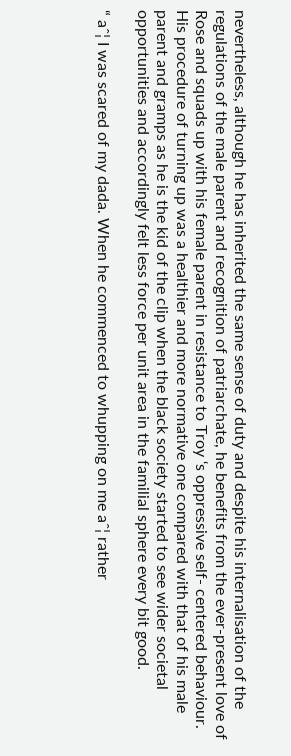nevertheless, although he has inherited the same sense of duty and despite his internalisation of the regulations of the male parent and recognition of patriarchate, he benefits from the ever-present love of Rose and squads up with his female parent in resistance to Troy ‘s oppressive self- centered behaviour. His procedure of turning up was a healthier and more normative one compared with that of his male parent and gramps as he is the kid of the clip when the black society started to see wider societal opportunities and accordingly felt less force per unit area in the familial sphere every bit good.

“ aˆ¦ I was scared of my dada. When he commenced to whupping on me aˆ¦ rather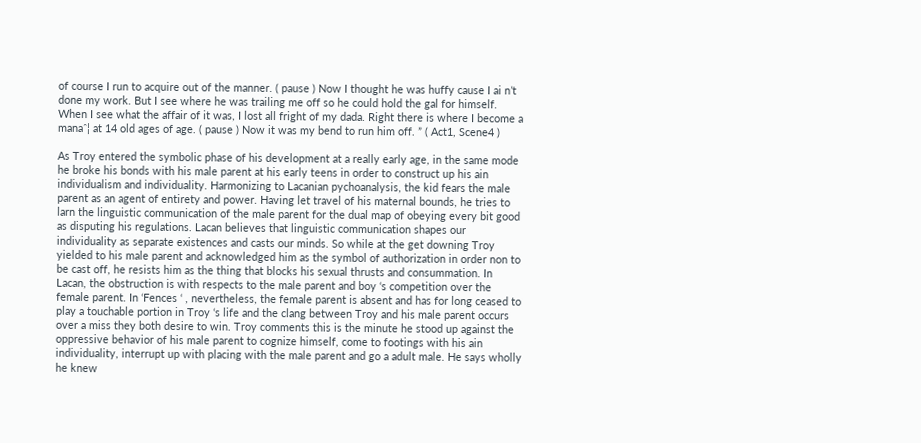of course I run to acquire out of the manner. ( pause ) Now I thought he was huffy cause I ai n’t done my work. But I see where he was trailing me off so he could hold the gal for himself. When I see what the affair of it was, I lost all fright of my dada. Right there is where I become a manaˆ¦ at 14 old ages of age. ( pause ) Now it was my bend to run him off. ” ( Act1, Scene4 )

As Troy entered the symbolic phase of his development at a really early age, in the same mode he broke his bonds with his male parent at his early teens in order to construct up his ain individualism and individuality. Harmonizing to Lacanian pychoanalysis, the kid fears the male parent as an agent of entirety and power. Having let travel of his maternal bounds, he tries to larn the linguistic communication of the male parent for the dual map of obeying every bit good as disputing his regulations. Lacan believes that linguistic communication shapes our individuality as separate existences and casts our minds. So while at the get downing Troy yielded to his male parent and acknowledged him as the symbol of authorization in order non to be cast off, he resists him as the thing that blocks his sexual thrusts and consummation. In Lacan, the obstruction is with respects to the male parent and boy ‘s competition over the female parent. In ‘Fences ‘ , nevertheless, the female parent is absent and has for long ceased to play a touchable portion in Troy ‘s life and the clang between Troy and his male parent occurs over a miss they both desire to win. Troy comments this is the minute he stood up against the oppressive behavior of his male parent to cognize himself, come to footings with his ain individuality, interrupt up with placing with the male parent and go a adult male. He says wholly he knew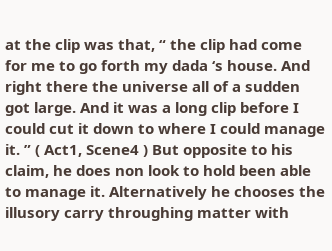at the clip was that, “ the clip had come for me to go forth my dada ‘s house. And right there the universe all of a sudden got large. And it was a long clip before I could cut it down to where I could manage it. ” ( Act1, Scene4 ) But opposite to his claim, he does non look to hold been able to manage it. Alternatively he chooses the illusory carry throughing matter with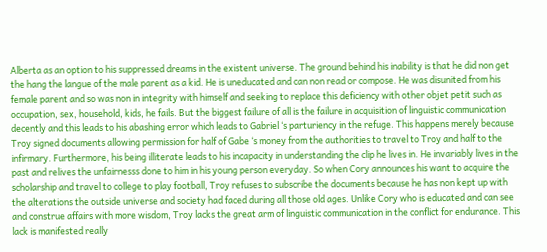Alberta as an option to his suppressed dreams in the existent universe. The ground behind his inability is that he did non get the hang the langue of the male parent as a kid. He is uneducated and can non read or compose. He was disunited from his female parent and so was non in integrity with himself and seeking to replace this deficiency with other objet petit such as occupation, sex, household, kids, he fails. But the biggest failure of all is the failure in acquisition of linguistic communication decently and this leads to his abashing error which leads to Gabriel ‘s parturiency in the refuge. This happens merely because Troy signed documents allowing permission for half of Gabe ‘s money from the authorities to travel to Troy and half to the infirmary. Furthermore, his being illiterate leads to his incapacity in understanding the clip he lives in. He invariably lives in the past and relives the unfairnesss done to him in his young person everyday. So when Cory announces his want to acquire the scholarship and travel to college to play football, Troy refuses to subscribe the documents because he has non kept up with the alterations the outside universe and society had faced during all those old ages. Unlike Cory who is educated and can see and construe affairs with more wisdom, Troy lacks the great arm of linguistic communication in the conflict for endurance. This lack is manifested really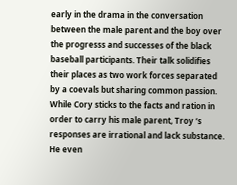early in the drama in the conversation between the male parent and the boy over the progresss and successes of the black baseball participants. Their talk solidifies their places as two work forces separated by a coevals but sharing common passion. While Cory sticks to the facts and ration in order to carry his male parent, Troy ‘s responses are irrational and lack substance. He even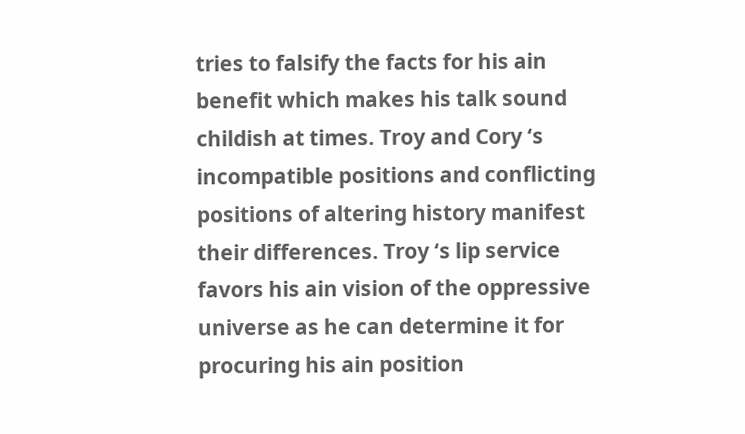tries to falsify the facts for his ain benefit which makes his talk sound childish at times. Troy and Cory ‘s incompatible positions and conflicting positions of altering history manifest their differences. Troy ‘s lip service favors his ain vision of the oppressive universe as he can determine it for procuring his ain position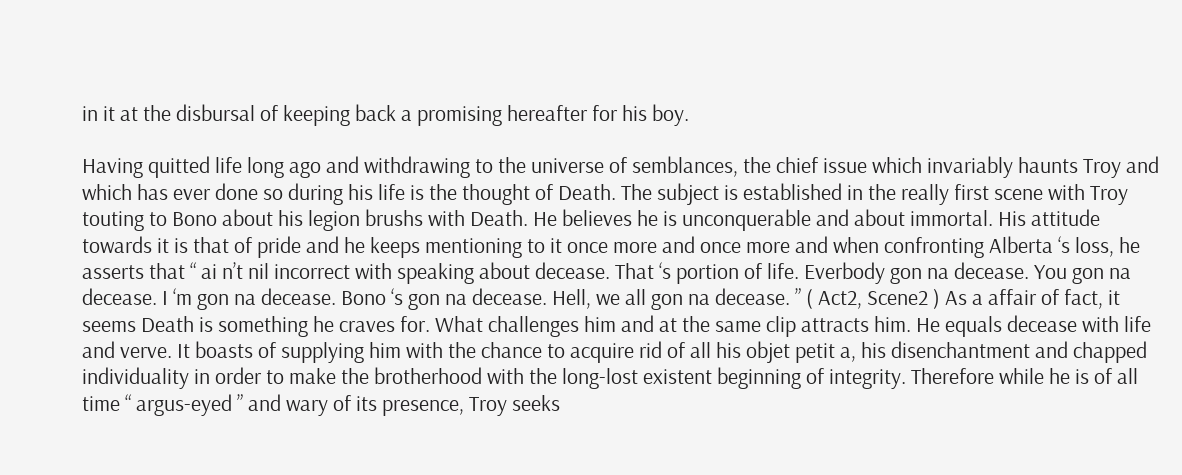in it at the disbursal of keeping back a promising hereafter for his boy.

Having quitted life long ago and withdrawing to the universe of semblances, the chief issue which invariably haunts Troy and which has ever done so during his life is the thought of Death. The subject is established in the really first scene with Troy touting to Bono about his legion brushs with Death. He believes he is unconquerable and about immortal. His attitude towards it is that of pride and he keeps mentioning to it once more and once more and when confronting Alberta ‘s loss, he asserts that “ ai n’t nil incorrect with speaking about decease. That ‘s portion of life. Everbody gon na decease. You gon na decease. I ‘m gon na decease. Bono ‘s gon na decease. Hell, we all gon na decease. ” ( Act2, Scene2 ) As a affair of fact, it seems Death is something he craves for. What challenges him and at the same clip attracts him. He equals decease with life and verve. It boasts of supplying him with the chance to acquire rid of all his objet petit a, his disenchantment and chapped individuality in order to make the brotherhood with the long-lost existent beginning of integrity. Therefore while he is of all time “ argus-eyed ” and wary of its presence, Troy seeks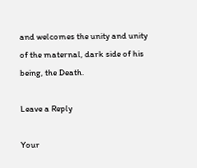and welcomes the unity and unity of the maternal, dark side of his being, the Death.

Leave a Reply

Your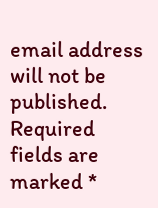email address will not be published. Required fields are marked *